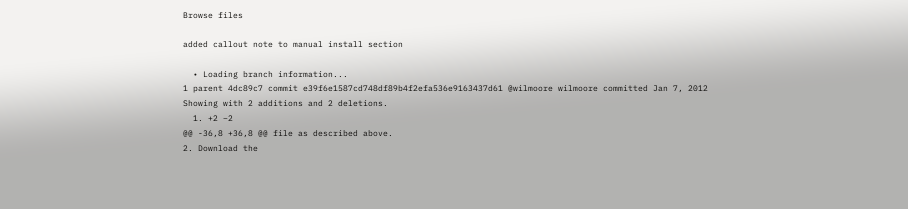Browse files

added callout note to manual install section

  • Loading branch information...
1 parent 4dc89c7 commit e39f6e1587cd748df89b4f2efa536e9163437d61 @wilmoore wilmoore committed Jan 7, 2012
Showing with 2 additions and 2 deletions.
  1. +2 −2
@@ -36,8 +36,8 @@ file as described above.
2. Download the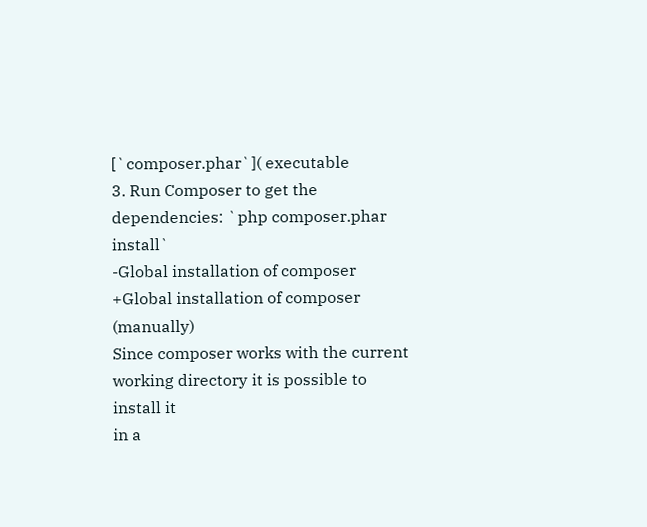[`composer.phar`]( executable
3. Run Composer to get the dependencies: `php composer.phar install`
-Global installation of composer
+Global installation of composer (manually)
Since composer works with the current working directory it is possible to install it
in a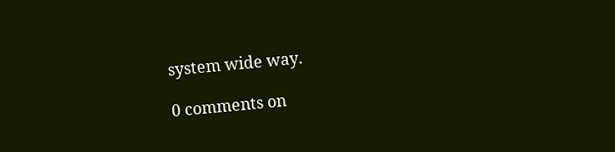system wide way.

0 comments on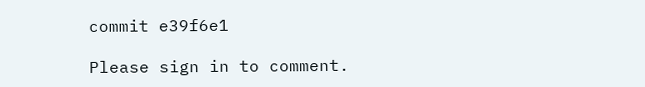commit e39f6e1

Please sign in to comment.